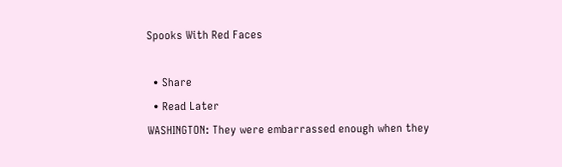Spooks With Red Faces

  • Share
  • Read Later
WASHINGTON: They were embarrassed enough when they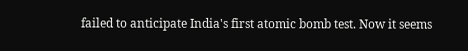failed to anticipate India's first atomic bomb test. Now it seems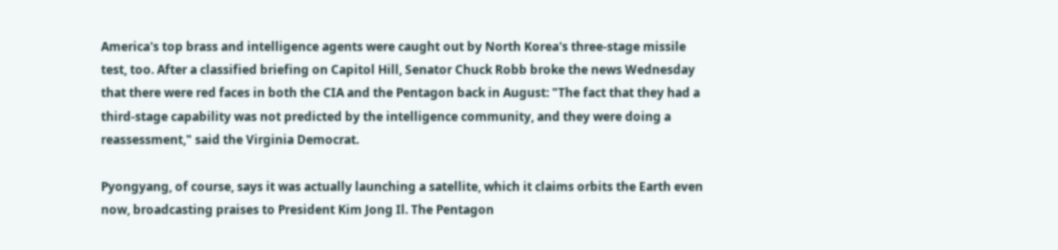America's top brass and intelligence agents were caught out by North Korea's three-stage missile test, too. After a classified briefing on Capitol Hill, Senator Chuck Robb broke the news Wednesday that there were red faces in both the CIA and the Pentagon back in August: "The fact that they had a third-stage capability was not predicted by the intelligence community, and they were doing a reassessment," said the Virginia Democrat.

Pyongyang, of course, says it was actually launching a satellite, which it claims orbits the Earth even now, broadcasting praises to President Kim Jong Il. The Pentagon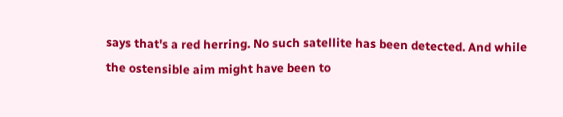says that's a red herring. No such satellite has been detected. And while the ostensible aim might have been to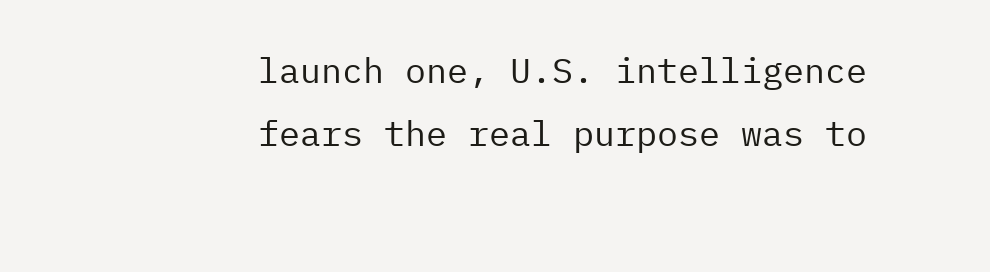launch one, U.S. intelligence fears the real purpose was to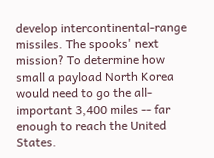develop intercontinental-range missiles. The spooks' next mission? To determine how small a payload North Korea would need to go the all-important 3,400 miles -- far enough to reach the United States.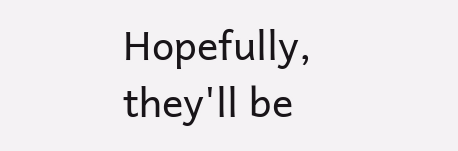Hopefully, they'll be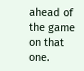ahead of the game on that one.